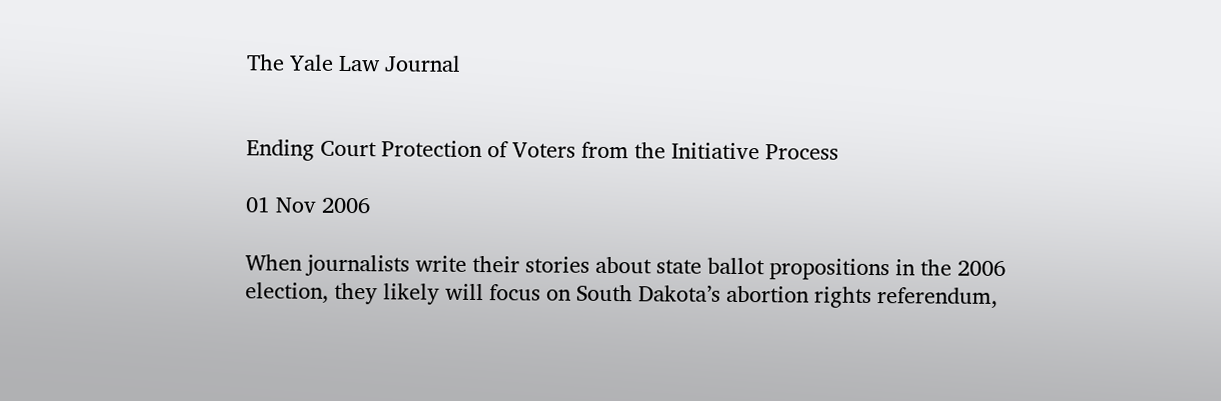The Yale Law Journal


Ending Court Protection of Voters from the Initiative Process

01 Nov 2006

When journalists write their stories about state ballot propositions in the 2006 election, they likely will focus on South Dakota’s abortion rights referendum,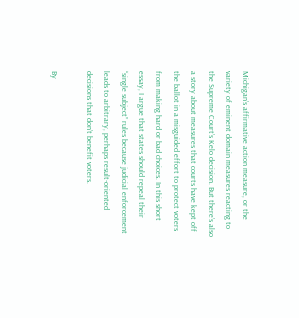Michigan’s affirmative action measure, or the variety of eminent domain measures reacting to the Supreme Court’s Kelo decision. But there’s also a story about measures that courts have kept off the ballot in a misguided effort to protect voters from making hard or bad choices. In this short essay, I argue that states should repeal their “single subject” rules because judicial enforcement leads to arbitrary, perhaps result-oriented decisions that don’t benefit voters.

By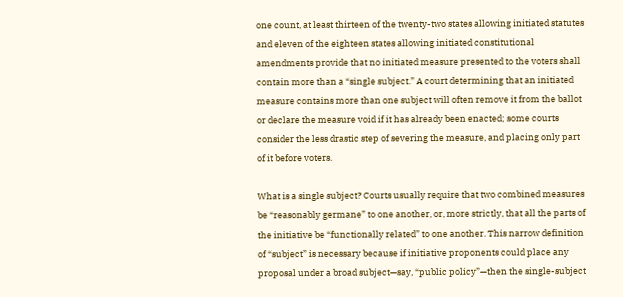one count, at least thirteen of the twenty-two states allowing initiated statutes and eleven of the eighteen states allowing initiated constitutional amendments provide that no initiated measure presented to the voters shall contain more than a “single subject.” A court determining that an initiated measure contains more than one subject will often remove it from the ballot or declare the measure void if it has already been enacted; some courts consider the less drastic step of severing the measure, and placing only part of it before voters.

What is a single subject? Courts usually require that two combined measures be “reasonably germane” to one another, or, more strictly, that all the parts of the initiative be “functionally related” to one another. This narrow definition of “subject” is necessary because if initiative proponents could place any proposal under a broad subject—say, “public policy”—then the single-subject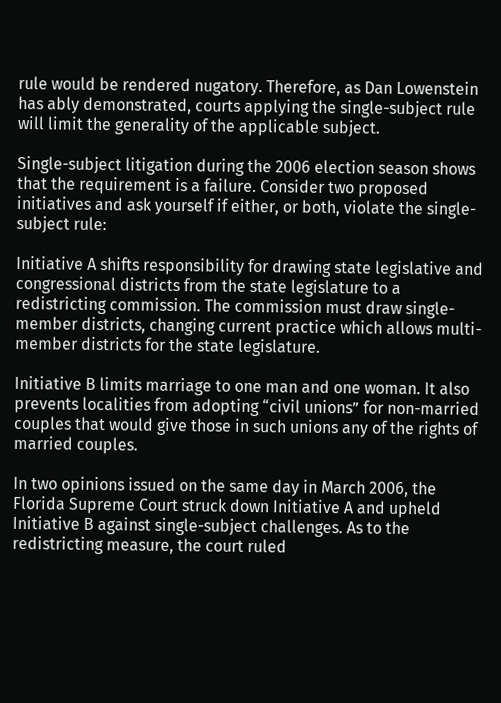rule would be rendered nugatory. Therefore, as Dan Lowenstein has ably demonstrated, courts applying the single-subject rule will limit the generality of the applicable subject.

Single-subject litigation during the 2006 election season shows that the requirement is a failure. Consider two proposed initiatives and ask yourself if either, or both, violate the single-subject rule:

Initiative A shifts responsibility for drawing state legislative and congressional districts from the state legislature to a redistricting commission. The commission must draw single-member districts, changing current practice which allows multi-member districts for the state legislature.

Initiative B limits marriage to one man and one woman. It also prevents localities from adopting “civil unions” for non-married couples that would give those in such unions any of the rights of married couples.

In two opinions issued on the same day in March 2006, the Florida Supreme Court struck down Initiative A and upheld Initiative B against single-subject challenges. As to the redistricting measure, the court ruled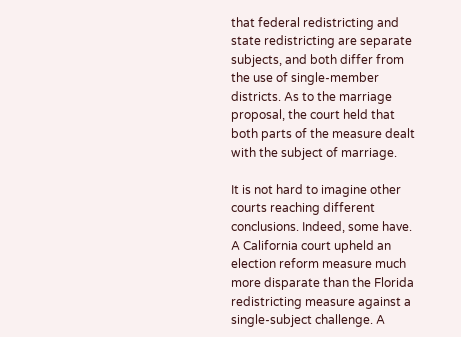that federal redistricting and state redistricting are separate subjects, and both differ from the use of single-member districts. As to the marriage proposal, the court held that both parts of the measure dealt with the subject of marriage.

It is not hard to imagine other courts reaching different conclusions. Indeed, some have. A California court upheld an election reform measure much more disparate than the Florida redistricting measure against a single-subject challenge. A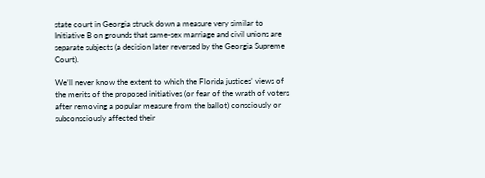state court in Georgia struck down a measure very similar to Initiative B on grounds that same-sex marriage and civil unions are separate subjects (a decision later reversed by the Georgia Supreme Court).

We’ll never know the extent to which the Florida justices’ views of the merits of the proposed initiatives (or fear of the wrath of voters after removing a popular measure from the ballot) consciously or subconsciously affected their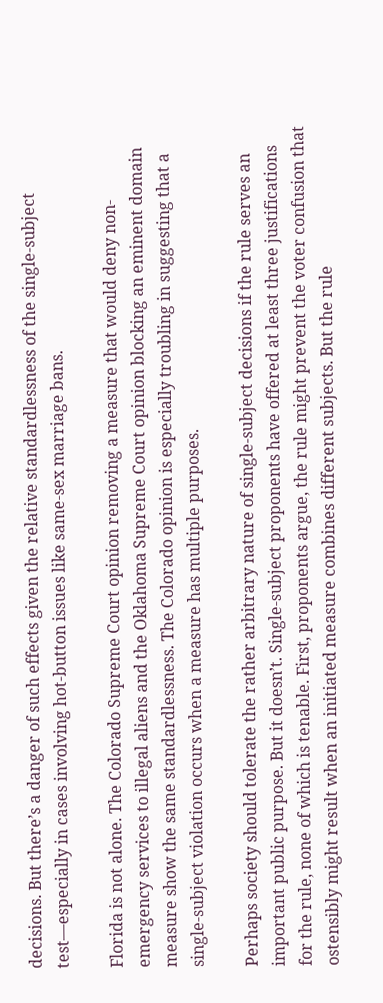decisions. But there’s a danger of such effects given the relative standardlessness of the single-subject test—especially in cases involving hot-button issues like same-sex marriage bans.

Florida is not alone. The Colorado Supreme Court opinion removing a measure that would deny non-emergency services to illegal aliens and the Oklahoma Supreme Court opinion blocking an eminent domain measure show the same standardlessness. The Colorado opinion is especially troubling in suggesting that a single-subject violation occurs when a measure has multiple purposes.

Perhaps society should tolerate the rather arbitrary nature of single-subject decisions if the rule serves an important public purpose. But it doesn’t. Single-subject proponents have offered at least three justifications for the rule, none of which is tenable. First, proponents argue, the rule might prevent the voter confusion that ostensibly might result when an initiated measure combines different subjects. But the rule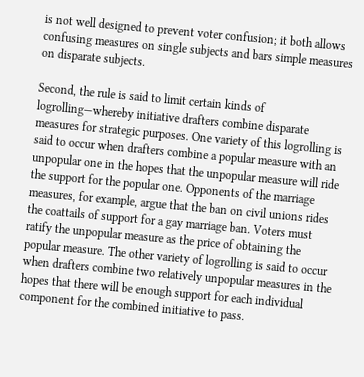is not well designed to prevent voter confusion; it both allows confusing measures on single subjects and bars simple measures on disparate subjects.

Second, the rule is said to limit certain kinds of logrolling—whereby initiative drafters combine disparate measures for strategic purposes. One variety of this logrolling is said to occur when drafters combine a popular measure with an unpopular one in the hopes that the unpopular measure will ride the support for the popular one. Opponents of the marriage measures, for example, argue that the ban on civil unions rides the coattails of support for a gay marriage ban. Voters must ratify the unpopular measure as the price of obtaining the popular measure. The other variety of logrolling is said to occur when drafters combine two relatively unpopular measures in the hopes that there will be enough support for each individual component for the combined initiative to pass.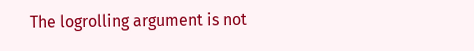The logrolling argument is not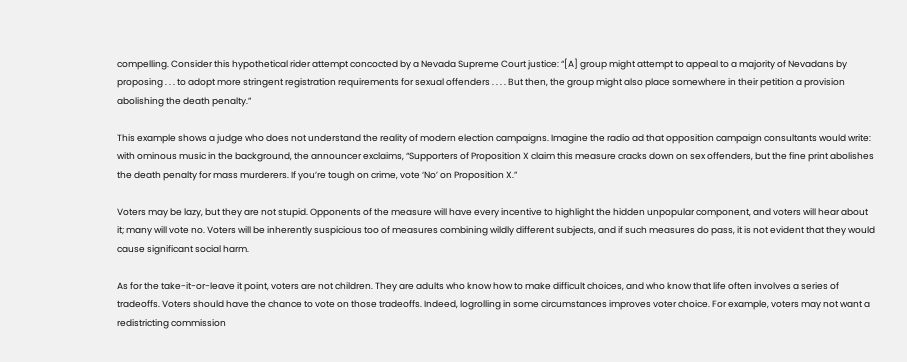compelling. Consider this hypothetical rider attempt concocted by a Nevada Supreme Court justice: “[A] group might attempt to appeal to a majority of Nevadans by proposing . . . to adopt more stringent registration requirements for sexual offenders . . . . But then, the group might also place somewhere in their petition a provision abolishing the death penalty.”

This example shows a judge who does not understand the reality of modern election campaigns. Imagine the radio ad that opposition campaign consultants would write: with ominous music in the background, the announcer exclaims, “Supporters of Proposition X claim this measure cracks down on sex offenders, but the fine print abolishes the death penalty for mass murderers. If you’re tough on crime, vote ‘No’ on Proposition X.”

Voters may be lazy, but they are not stupid. Opponents of the measure will have every incentive to highlight the hidden unpopular component, and voters will hear about it; many will vote no. Voters will be inherently suspicious too of measures combining wildly different subjects, and if such measures do pass, it is not evident that they would cause significant social harm.

As for the take-it-or-leave it point, voters are not children. They are adults who know how to make difficult choices, and who know that life often involves a series of tradeoffs. Voters should have the chance to vote on those tradeoffs. Indeed, logrolling in some circumstances improves voter choice. For example, voters may not want a redistricting commission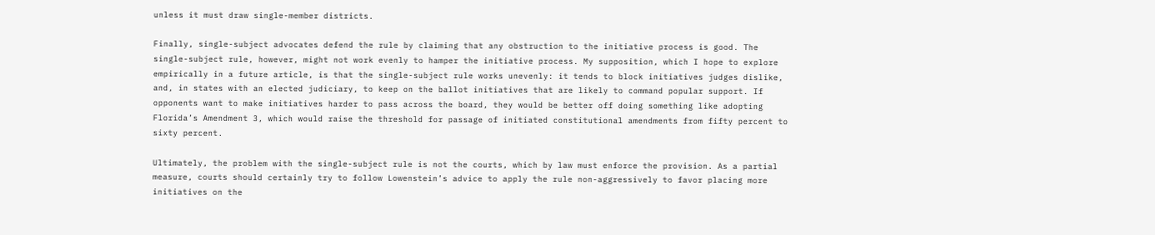unless it must draw single-member districts.

Finally, single-subject advocates defend the rule by claiming that any obstruction to the initiative process is good. The single-subject rule, however, might not work evenly to hamper the initiative process. My supposition, which I hope to explore empirically in a future article, is that the single-subject rule works unevenly: it tends to block initiatives judges dislike, and, in states with an elected judiciary, to keep on the ballot initiatives that are likely to command popular support. If opponents want to make initiatives harder to pass across the board, they would be better off doing something like adopting Florida’s Amendment 3, which would raise the threshold for passage of initiated constitutional amendments from fifty percent to sixty percent.

Ultimately, the problem with the single-subject rule is not the courts, which by law must enforce the provision. As a partial measure, courts should certainly try to follow Lowenstein’s advice to apply the rule non-aggressively to favor placing more initiatives on the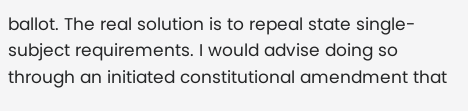ballot. The real solution is to repeal state single-subject requirements. I would advise doing so through an initiated constitutional amendment that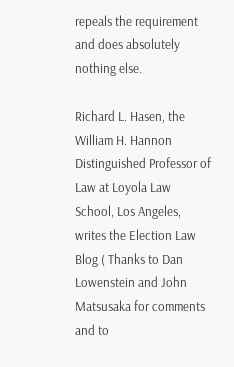repeals the requirement and does absolutely nothing else.

Richard L. Hasen, the William H. Hannon Distinguished Professor of Law at Loyola Law School, Los Angeles, writes the Election Law Blog ( Thanks to Dan Lowenstein and John Matsusaka for comments and to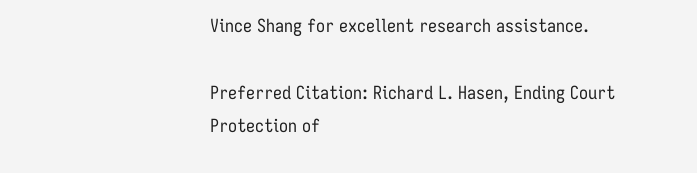Vince Shang for excellent research assistance.

Preferred Citation: Richard L. Hasen, Ending Court Protection of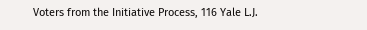Voters from the Initiative Process, 116 Yale L.J.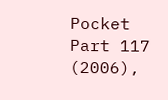Pocket Part 117 (2006),